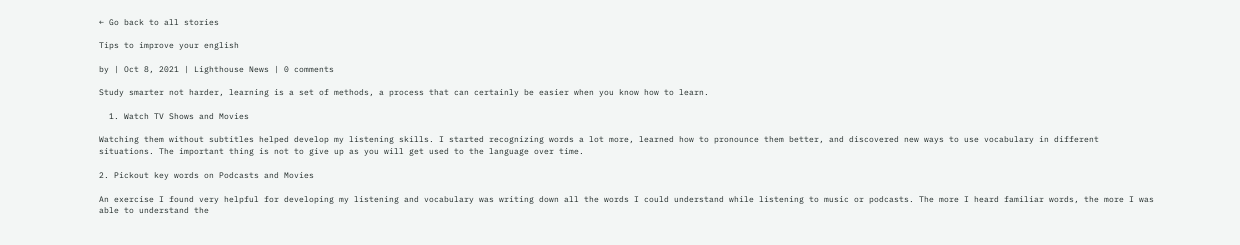← Go back to all stories

Tips to improve your english

by | Oct 8, 2021 | Lighthouse News | 0 comments

Study smarter not harder, learning is a set of methods, a process that can certainly be easier when you know how to learn.

  1. Watch TV Shows and Movies

Watching them without subtitles helped develop my listening skills. I started recognizing words a lot more, learned how to pronounce them better, and discovered new ways to use vocabulary in different situations. The important thing is not to give up as you will get used to the language over time.

2. Pickout key words on Podcasts and Movies

An exercise I found very helpful for developing my listening and vocabulary was writing down all the words I could understand while listening to music or podcasts. The more I heard familiar words, the more I was able to understand the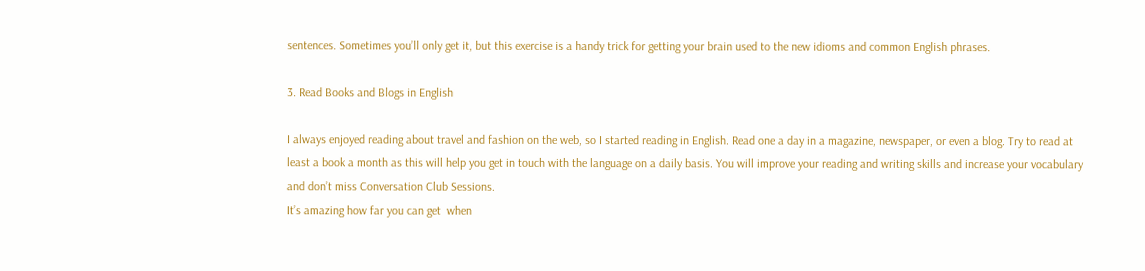sentences. Sometimes you’ll only get it, but this exercise is a handy trick for getting your brain used to the new idioms and common English phrases.

3. Read Books and Blogs in English

I always enjoyed reading about travel and fashion on the web, so I started reading in English. Read one a day in a magazine, newspaper, or even a blog. Try to read at least a book a month as this will help you get in touch with the language on a daily basis. You will improve your reading and writing skills and increase your vocabulary and don’t miss Conversation Club Sessions.
It’s amazing how far you can get  when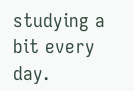studying a bit every day.